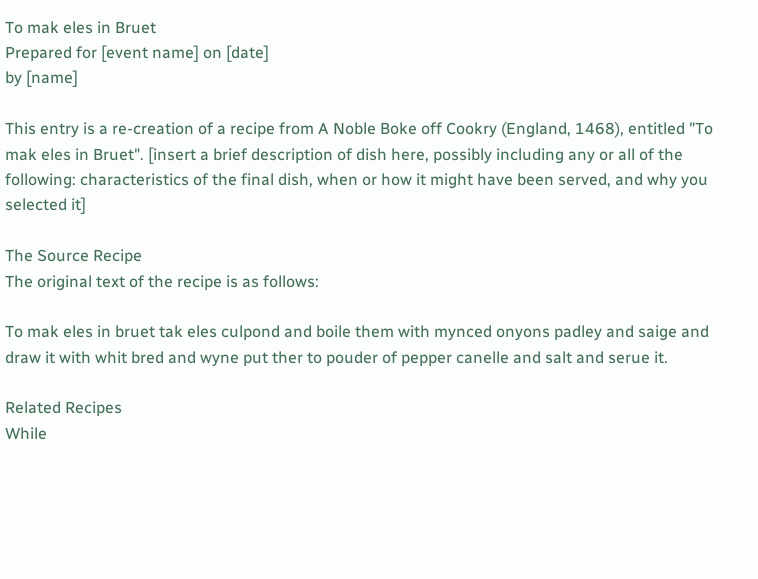To mak eles in Bruet
Prepared for [event name] on [date]
by [name]

This entry is a re-creation of a recipe from A Noble Boke off Cookry (England, 1468), entitled "To mak eles in Bruet". [insert a brief description of dish here, possibly including any or all of the following: characteristics of the final dish, when or how it might have been served, and why you selected it]

The Source Recipe
The original text of the recipe is as follows:

To mak eles in bruet tak eles culpond and boile them with mynced onyons padley and saige and draw it with whit bred and wyne put ther to pouder of pepper canelle and salt and serue it.

Related Recipes
While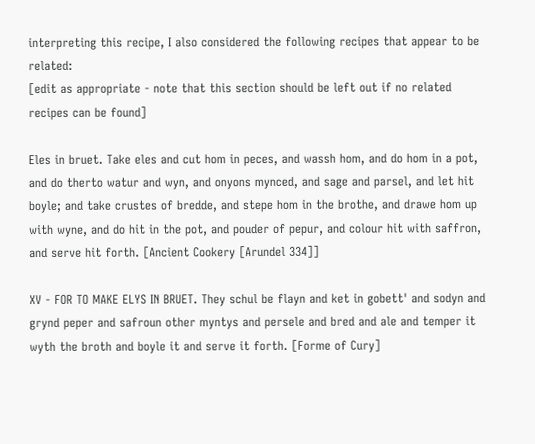interpreting this recipe, I also considered the following recipes that appear to be related:
[edit as appropriate - note that this section should be left out if no related recipes can be found]

Eles in bruet. Take eles and cut hom in peces, and wassh hom, and do hom in a pot, and do therto watur and wyn, and onyons mynced, and sage and parsel, and let hit boyle; and take crustes of bredde, and stepe hom in the brothe, and drawe hom up with wyne, and do hit in the pot, and pouder of pepur, and colour hit with saffron, and serve hit forth. [Ancient Cookery [Arundel 334]]

XV - FOR TO MAKE ELYS IN BRUET. They schul be flayn and ket in gobett' and sodyn and grynd peper and safroun other myntys and persele and bred and ale and temper it wyth the broth and boyle it and serve it forth. [Forme of Cury]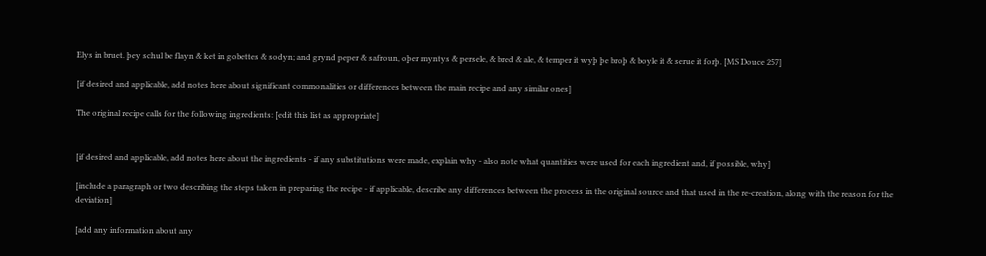Elys in bruet. þey schul be flayn & ket in gobettes & sodyn; and grynd peper & safroun, oþer myntys & persele, & bred & ale, & temper it wyþ þe broþ & boyle it & serue it forþ. [MS Douce 257]

[if desired and applicable, add notes here about significant commonalities or differences between the main recipe and any similar ones]

The original recipe calls for the following ingredients: [edit this list as appropriate]


[if desired and applicable, add notes here about the ingredients - if any substitutions were made, explain why - also note what quantities were used for each ingredient and, if possible, why]

[include a paragraph or two describing the steps taken in preparing the recipe - if applicable, describe any differences between the process in the original source and that used in the re-creation, along with the reason for the deviation]

[add any information about any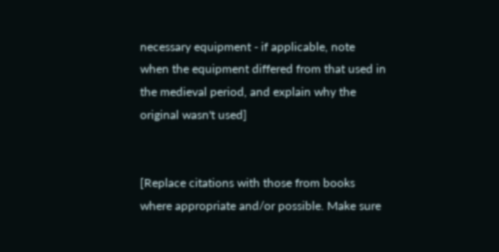necessary equipment - if applicable, note when the equipment differed from that used in the medieval period, and explain why the original wasn't used]


[Replace citations with those from books where appropriate and/or possible. Make sure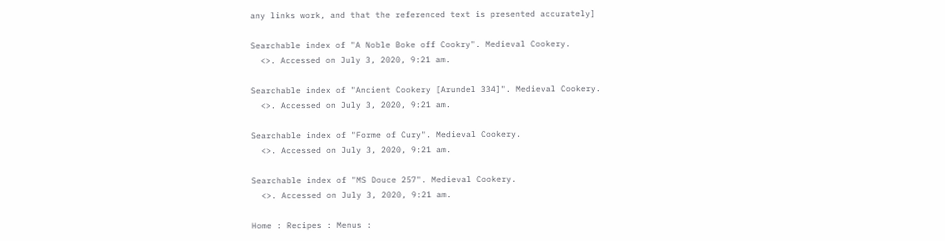any links work, and that the referenced text is presented accurately]

Searchable index of "A Noble Boke off Cookry". Medieval Cookery.
  <>. Accessed on July 3, 2020, 9:21 am.

Searchable index of "Ancient Cookery [Arundel 334]". Medieval Cookery.
  <>. Accessed on July 3, 2020, 9:21 am.

Searchable index of "Forme of Cury". Medieval Cookery.
  <>. Accessed on July 3, 2020, 9:21 am.

Searchable index of "MS Douce 257". Medieval Cookery.
  <>. Accessed on July 3, 2020, 9:21 am.

Home : Recipes : Menus :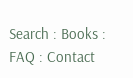Search : Books : FAQ : Contact